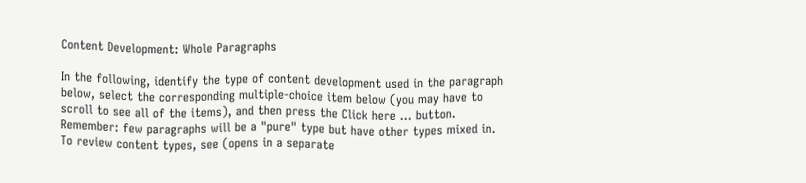Content Development: Whole Paragraphs

In the following, identify the type of content development used in the paragraph below, select the corresponding multiple-choice item below (you may have to scroll to see all of the items), and then press the Click here ... button. Remember: few paragraphs will be a "pure" type but have other types mixed in. To review content types, see (opens in a separate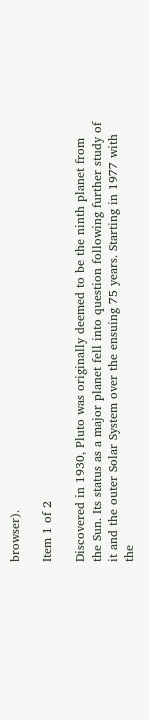browser).

Item 1 of 2

Discovered in 1930, Pluto was originally deemed to be the ninth planet from the Sun. Its status as a major planet fell into question following further study of it and the outer Solar System over the ensuing 75 years. Starting in 1977 with the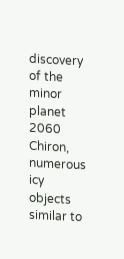discovery of the minor planet 2060 Chiron, numerous icy objects similar to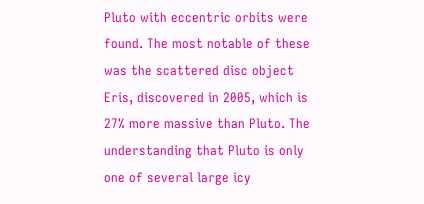Pluto with eccentric orbits were found. The most notable of these was the scattered disc object Eris, discovered in 2005, which is 27% more massive than Pluto. The understanding that Pluto is only one of several large icy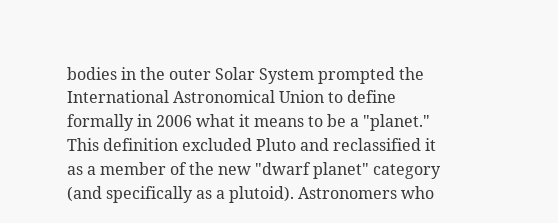bodies in the outer Solar System prompted the International Astronomical Union to define formally in 2006 what it means to be a "planet." This definition excluded Pluto and reclassified it as a member of the new "dwarf planet" category (and specifically as a plutoid). Astronomers who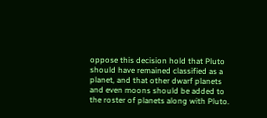oppose this decision hold that Pluto should have remained classified as a planet, and that other dwarf planets and even moons should be added to the roster of planets along with Pluto.